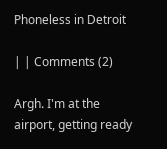Phoneless in Detroit

| | Comments (2)

Argh. I'm at the airport, getting ready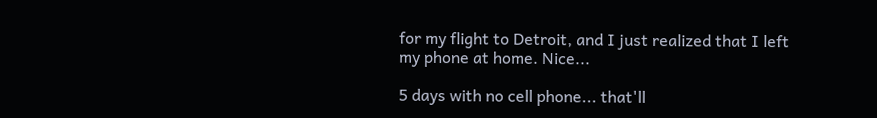for my flight to Detroit, and I just realized that I left my phone at home. Nice...

5 days with no cell phone... that'll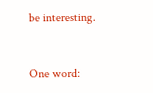be interesting.


One word: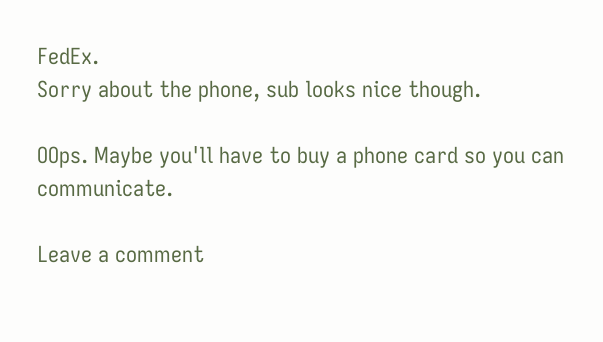FedEx.
Sorry about the phone, sub looks nice though.

OOps. Maybe you'll have to buy a phone card so you can communicate.

Leave a comment